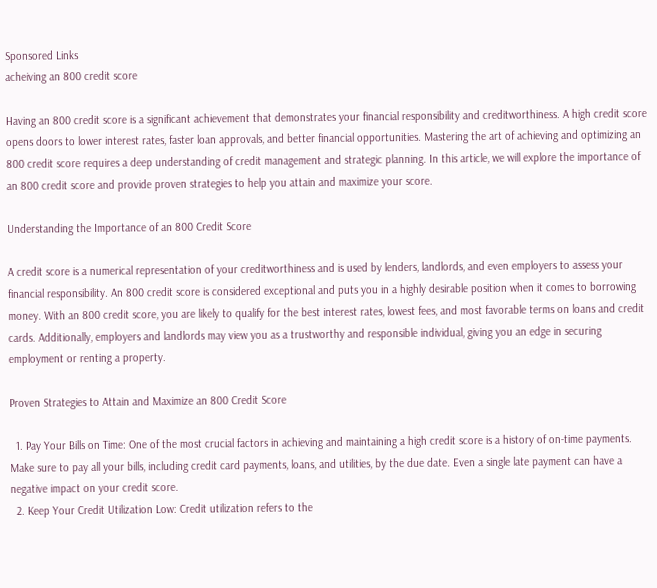Sponsored Links
acheiving an 800 credit score

Having an 800 credit score is a significant achievement that demonstrates your financial responsibility and creditworthiness. A high credit score opens doors to lower interest rates, faster loan approvals, and better financial opportunities. Mastering the art of achieving and optimizing an 800 credit score requires a deep understanding of credit management and strategic planning. In this article, we will explore the importance of an 800 credit score and provide proven strategies to help you attain and maximize your score.

Understanding the Importance of an 800 Credit Score

A credit score is a numerical representation of your creditworthiness and is used by lenders, landlords, and even employers to assess your financial responsibility. An 800 credit score is considered exceptional and puts you in a highly desirable position when it comes to borrowing money. With an 800 credit score, you are likely to qualify for the best interest rates, lowest fees, and most favorable terms on loans and credit cards. Additionally, employers and landlords may view you as a trustworthy and responsible individual, giving you an edge in securing employment or renting a property.

Proven Strategies to Attain and Maximize an 800 Credit Score

  1. Pay Your Bills on Time: One of the most crucial factors in achieving and maintaining a high credit score is a history of on-time payments. Make sure to pay all your bills, including credit card payments, loans, and utilities, by the due date. Even a single late payment can have a negative impact on your credit score.
  2. Keep Your Credit Utilization Low: Credit utilization refers to the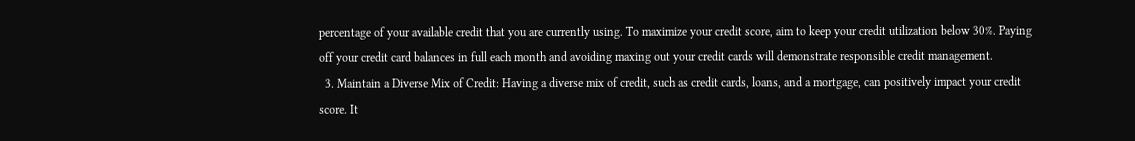percentage of your available credit that you are currently using. To maximize your credit score, aim to keep your credit utilization below 30%. Paying off your credit card balances in full each month and avoiding maxing out your credit cards will demonstrate responsible credit management.
  3. Maintain a Diverse Mix of Credit: Having a diverse mix of credit, such as credit cards, loans, and a mortgage, can positively impact your credit score. It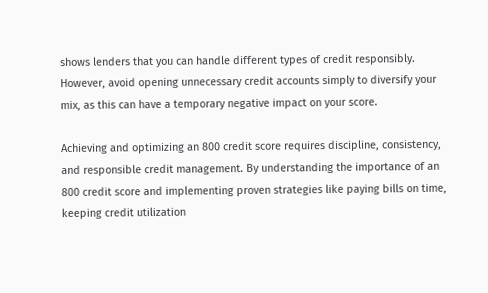shows lenders that you can handle different types of credit responsibly. However, avoid opening unnecessary credit accounts simply to diversify your mix, as this can have a temporary negative impact on your score.

Achieving and optimizing an 800 credit score requires discipline, consistency, and responsible credit management. By understanding the importance of an 800 credit score and implementing proven strategies like paying bills on time, keeping credit utilization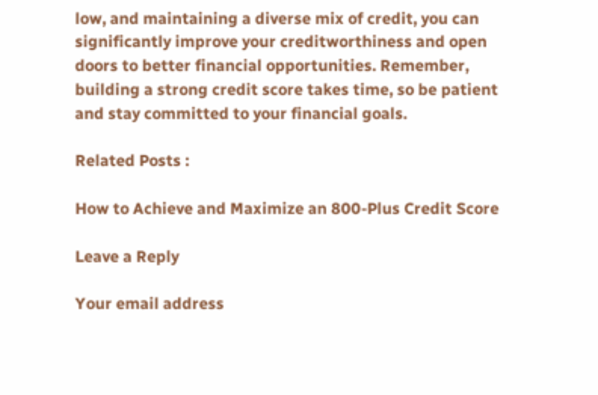low, and maintaining a diverse mix of credit, you can significantly improve your creditworthiness and open doors to better financial opportunities. Remember, building a strong credit score takes time, so be patient and stay committed to your financial goals.

Related Posts :

How to Achieve and Maximize an 800-Plus Credit Score

Leave a Reply

Your email address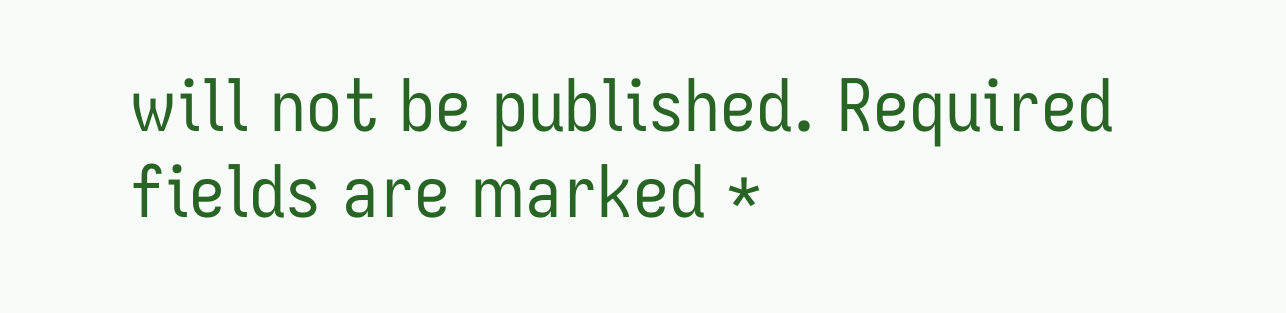will not be published. Required fields are marked *